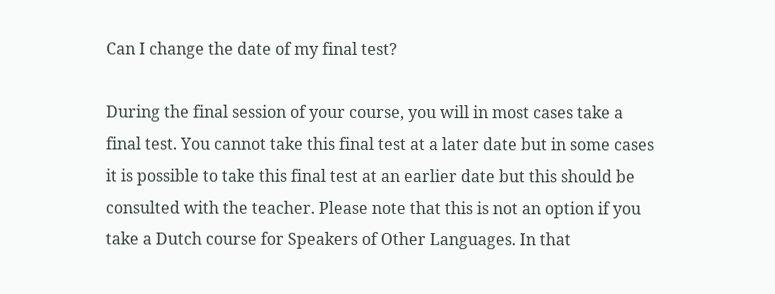Can I change the date of my final test?

During the final session of your course, you will in most cases take a final test. You cannot take this final test at a later date but in some cases it is possible to take this final test at an earlier date but this should be consulted with the teacher. Please note that this is not an option if you take a Dutch course for Speakers of Other Languages. In that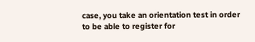case, you take an orientation test in order to be able to register for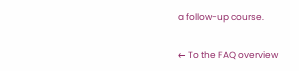a follow-up course.

← To the FAQ overview